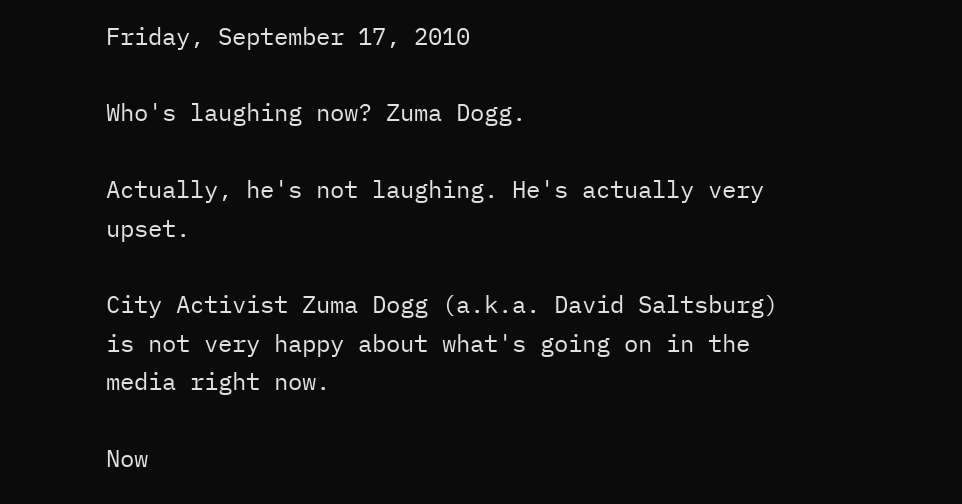Friday, September 17, 2010

Who's laughing now? Zuma Dogg.

Actually, he's not laughing. He's actually very upset.

City Activist Zuma Dogg (a.k.a. David Saltsburg) is not very happy about what's going on in the media right now.

Now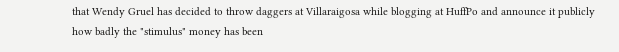that Wendy Gruel has decided to throw daggers at Villaraigosa while blogging at HuffPo and announce it publicly how badly the "stimulus" money has been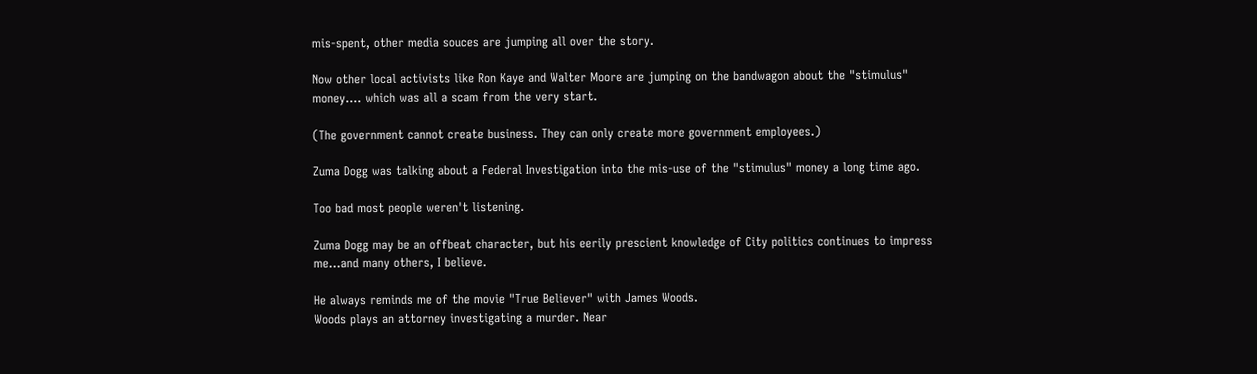mis-spent, other media souces are jumping all over the story.

Now other local activists like Ron Kaye and Walter Moore are jumping on the bandwagon about the "stimulus" money.... which was all a scam from the very start.

(The government cannot create business. They can only create more government employees.)

Zuma Dogg was talking about a Federal Investigation into the mis-use of the "stimulus" money a long time ago.

Too bad most people weren't listening.

Zuma Dogg may be an offbeat character, but his eerily prescient knowledge of City politics continues to impress me...and many others, I believe.

He always reminds me of the movie "True Believer" with James Woods.
Woods plays an attorney investigating a murder. Near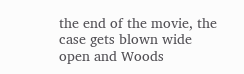the end of the movie, the case gets blown wide open and Woods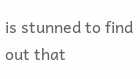is stunned to find out that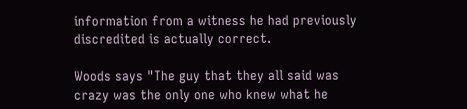information from a witness he had previously discredited is actually correct.

Woods says "The guy that they all said was crazy was the only one who knew what he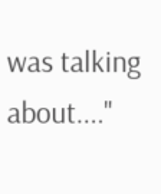was talking about...."